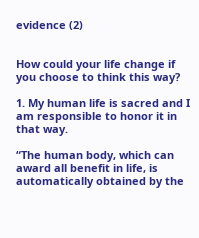evidence (2)


How could your life change if you choose to think this way?

1. My human life is sacred and I am responsible to honor it in that way.

“The human body, which can award all benefit in life, is automatically obtained by the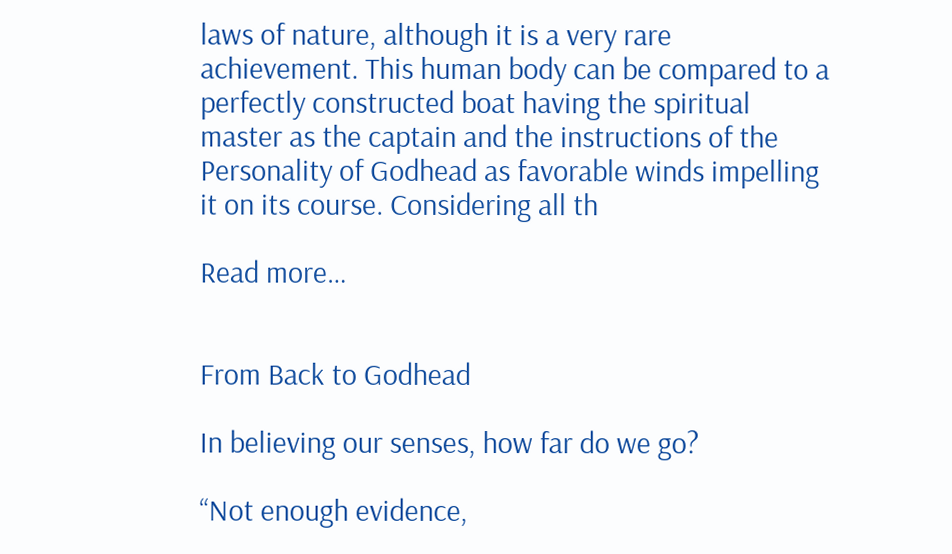laws of nature, although it is a very rare achievement. This human body can be compared to a perfectly constructed boat having the spiritual master as the captain and the instructions of the Personality of Godhead as favorable winds impelling it on its course. Considering all th

Read more…


From Back to Godhead

In believing our senses, how far do we go?

“Not enough evidence,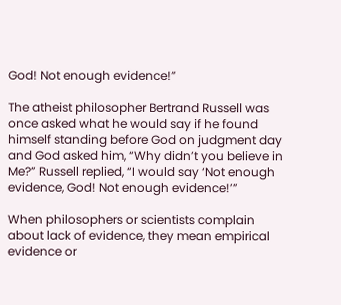God! Not enough evidence!”

The atheist philosopher Bertrand Russell was once asked what he would say if he found himself standing before God on judgment day and God asked him, “Why didn’t you believe in Me?” Russell replied, “I would say ‘Not enough evidence, God! Not enough evidence!’”

When philosophers or scientists complain about lack of evidence, they mean empirical evidence or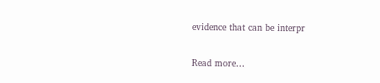evidence that can be interpr

Read more…